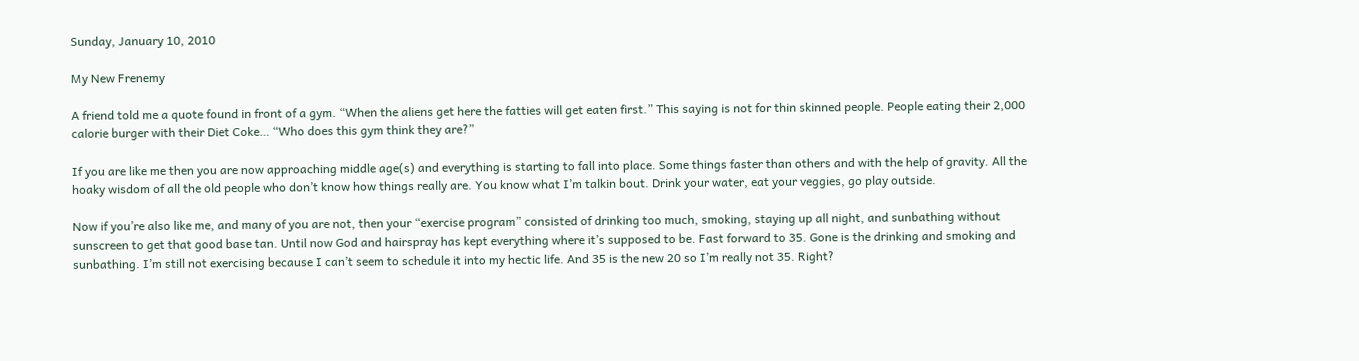Sunday, January 10, 2010

My New Frenemy

A friend told me a quote found in front of a gym. “When the aliens get here the fatties will get eaten first.” This saying is not for thin skinned people. People eating their 2,000 calorie burger with their Diet Coke… “Who does this gym think they are?”

If you are like me then you are now approaching middle age(s) and everything is starting to fall into place. Some things faster than others and with the help of gravity. All the hoaky wisdom of all the old people who don’t know how things really are. You know what I’m talkin bout. Drink your water, eat your veggies, go play outside.

Now if you’re also like me, and many of you are not, then your “exercise program” consisted of drinking too much, smoking, staying up all night, and sunbathing without sunscreen to get that good base tan. Until now God and hairspray has kept everything where it’s supposed to be. Fast forward to 35. Gone is the drinking and smoking and sunbathing. I’m still not exercising because I can’t seem to schedule it into my hectic life. And 35 is the new 20 so I’m really not 35. Right?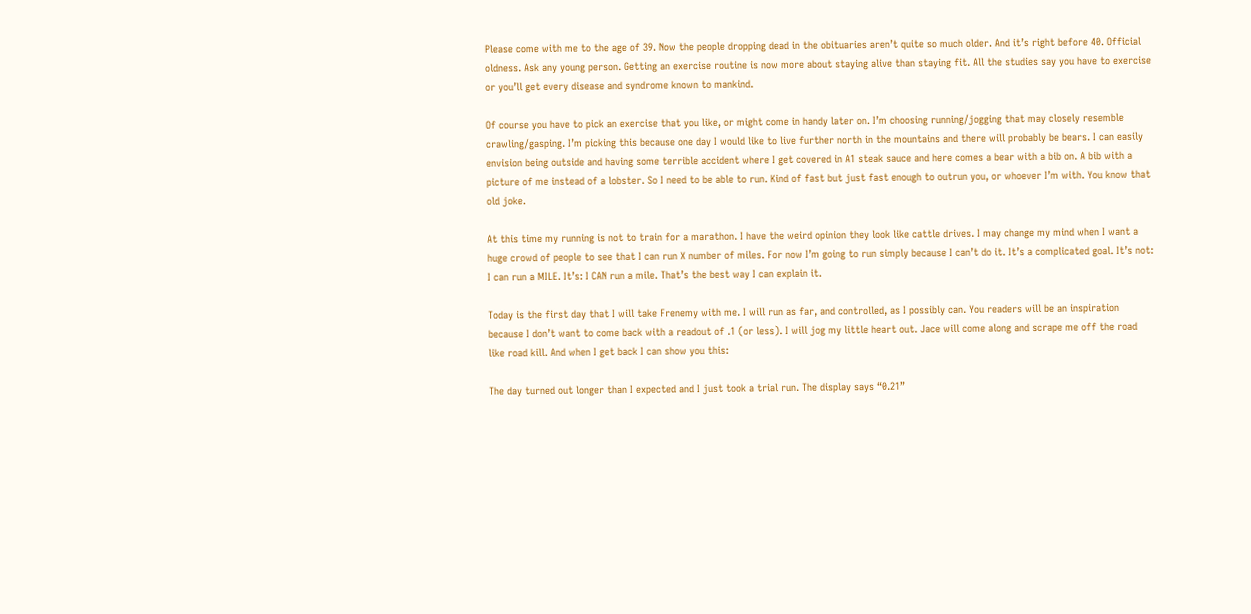Please come with me to the age of 39. Now the people dropping dead in the obituaries aren’t quite so much older. And it’s right before 40. Official oldness. Ask any young person. Getting an exercise routine is now more about staying alive than staying fit. All the studies say you have to exercise or you’ll get every disease and syndrome known to mankind.

Of course you have to pick an exercise that you like, or might come in handy later on. I’m choosing running/jogging that may closely resemble crawling/gasping. I’m picking this because one day I would like to live further north in the mountains and there will probably be bears. I can easily envision being outside and having some terrible accident where I get covered in A1 steak sauce and here comes a bear with a bib on. A bib with a picture of me instead of a lobster. So I need to be able to run. Kind of fast but just fast enough to outrun you, or whoever I’m with. You know that old joke.

At this time my running is not to train for a marathon. I have the weird opinion they look like cattle drives. I may change my mind when I want a huge crowd of people to see that I can run X number of miles. For now I’m going to run simply because I can’t do it. It’s a complicated goal. It’s not: I can run a MILE. It’s: I CAN run a mile. That’s the best way I can explain it.

Today is the first day that I will take Frenemy with me. I will run as far, and controlled, as I possibly can. You readers will be an inspiration because I don’t want to come back with a readout of .1 (or less). I will jog my little heart out. Jace will come along and scrape me off the road like road kill. And when I get back I can show you this:

The day turned out longer than I expected and I just took a trial run. The display says “0.21”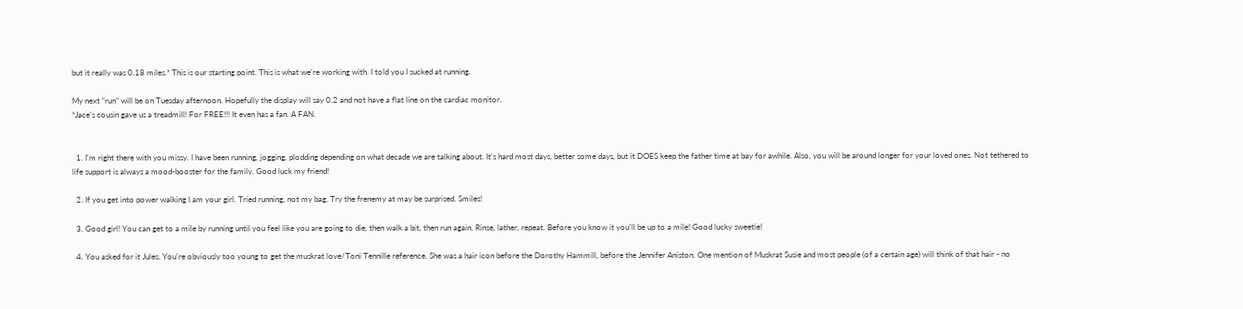but it really was 0.18 miles.* This is our starting point. This is what we’re working with. I told you I sucked at running.

My next “run” will be on Tuesday afternoon. Hopefully the display will say 0.2 and not have a flat line on the cardiac monitor.
*Jace’s cousin gave us a treadmill! For FREE!!! It even has a fan. A FAN.


  1. I'm right there with you missy. I have been running, jogging, plodding depending on what decade we are talking about. It's hard most days, better some days, but it DOES keep the father time at bay for awhile. Also, you will be around longer for your loved ones. Not tethered to life support is always a mood-booster for the family. Good luck my friend!

  2. If you get into power walking I am your girl. Tried running, not my bag. Try the frenemy at may be surprised. Smiles!

  3. Good girl! You can get to a mile by running until you feel like you are going to die, then walk a bit, then run again. Rinse, lather, repeat. Before you know it you'll be up to a mile! Good lucky sweetie!

  4. You asked for it Jules. You're obviously too young to get the muskrat love/Toni Tennille reference. She was a hair icon before the Dorothy Hammill, before the Jennifer Aniston. One mention of Muskrat Susie and most people (of a certain age) will think of that hair - no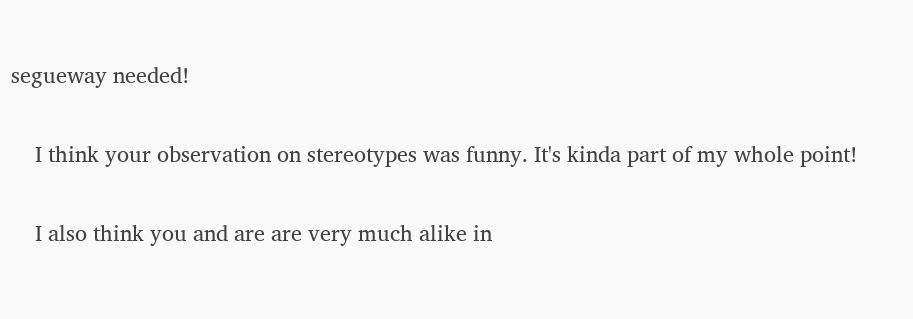segueway needed!

    I think your observation on stereotypes was funny. It's kinda part of my whole point!

    I also think you and are are very much alike in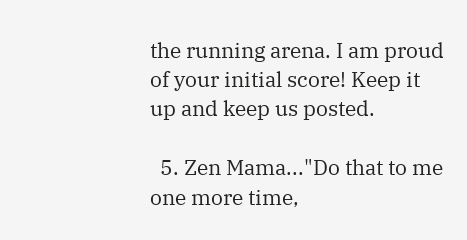the running arena. I am proud of your initial score! Keep it up and keep us posted.

  5. Zen Mama..."Do that to me one more time,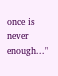once is never enough..."